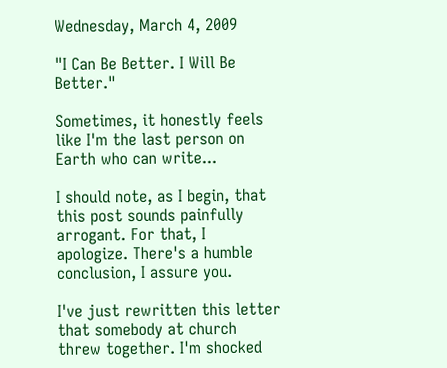Wednesday, March 4, 2009

"I Can Be Better. I Will Be Better."

Sometimes, it honestly feels like I'm the last person on Earth who can write...

I should note, as I begin, that this post sounds painfully arrogant. For that, I apologize. There's a humble conclusion, I assure you.

I've just rewritten this letter that somebody at church threw together. I'm shocked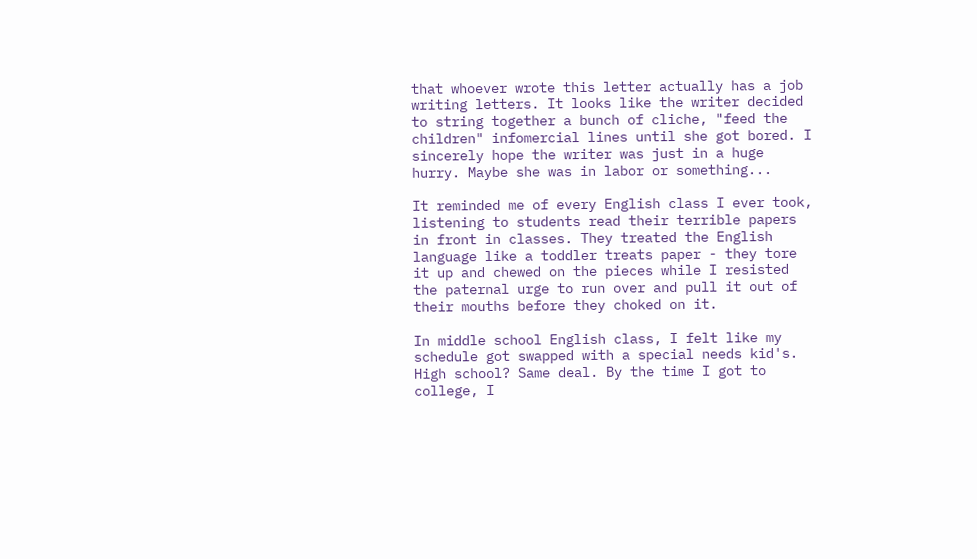that whoever wrote this letter actually has a job writing letters. It looks like the writer decided to string together a bunch of cliche, "feed the children" infomercial lines until she got bored. I sincerely hope the writer was just in a huge hurry. Maybe she was in labor or something...

It reminded me of every English class I ever took, listening to students read their terrible papers in front in classes. They treated the English language like a toddler treats paper - they tore it up and chewed on the pieces while I resisted the paternal urge to run over and pull it out of their mouths before they choked on it.

In middle school English class, I felt like my schedule got swapped with a special needs kid's. High school? Same deal. By the time I got to college, I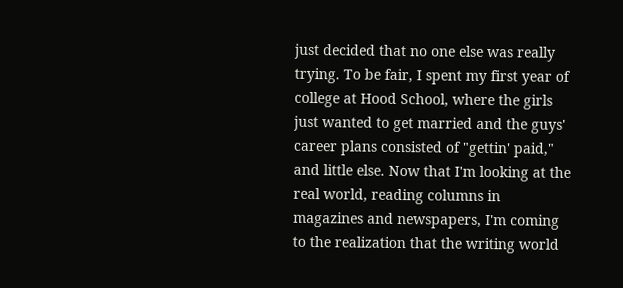just decided that no one else was really trying. To be fair, I spent my first year of college at Hood School, where the girls just wanted to get married and the guys' career plans consisted of "gettin' paid," and little else. Now that I'm looking at the real world, reading columns in magazines and newspapers, I'm coming to the realization that the writing world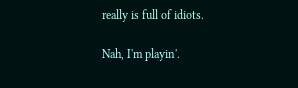really is full of idiots.

Nah, I'm playin'.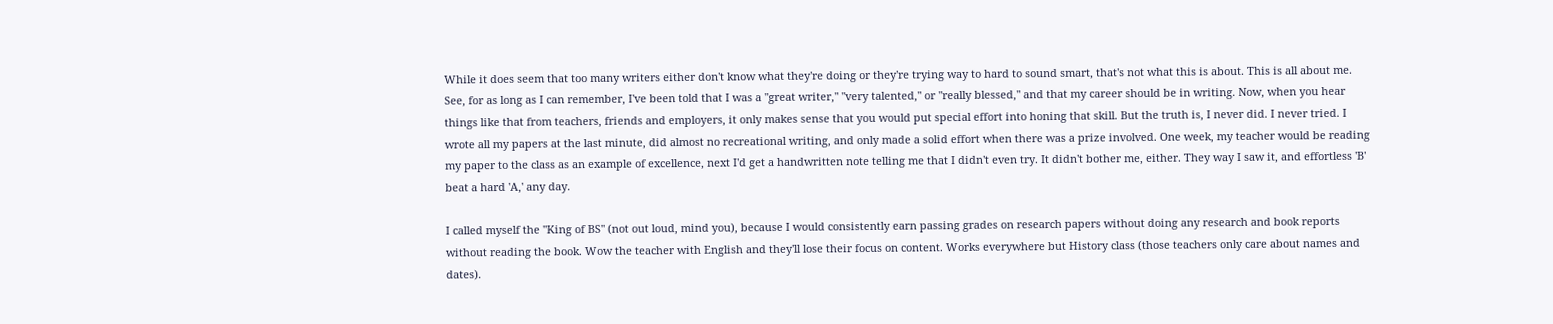While it does seem that too many writers either don't know what they're doing or they're trying way to hard to sound smart, that's not what this is about. This is all about me. See, for as long as I can remember, I've been told that I was a "great writer," "very talented," or "really blessed," and that my career should be in writing. Now, when you hear things like that from teachers, friends and employers, it only makes sense that you would put special effort into honing that skill. But the truth is, I never did. I never tried. I wrote all my papers at the last minute, did almost no recreational writing, and only made a solid effort when there was a prize involved. One week, my teacher would be reading my paper to the class as an example of excellence, next I'd get a handwritten note telling me that I didn't even try. It didn't bother me, either. They way I saw it, and effortless 'B' beat a hard 'A,' any day.

I called myself the "King of BS" (not out loud, mind you), because I would consistently earn passing grades on research papers without doing any research and book reports without reading the book. Wow the teacher with English and they'll lose their focus on content. Works everywhere but History class (those teachers only care about names and dates).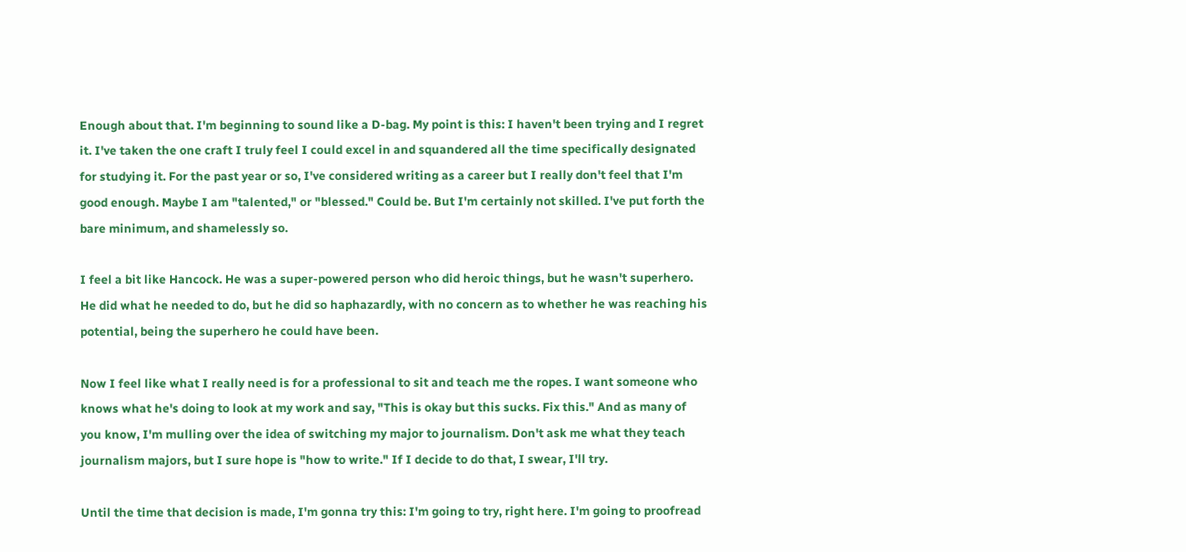Enough about that. I'm beginning to sound like a D-bag. My point is this: I haven't been trying and I regret it. I've taken the one craft I truly feel I could excel in and squandered all the time specifically designated for studying it. For the past year or so, I've considered writing as a career but I really don't feel that I'm good enough. Maybe I am "talented," or "blessed." Could be. But I'm certainly not skilled. I've put forth the bare minimum, and shamelessly so.

I feel a bit like Hancock. He was a super-powered person who did heroic things, but he wasn't superhero. He did what he needed to do, but he did so haphazardly, with no concern as to whether he was reaching his potential, being the superhero he could have been.

Now I feel like what I really need is for a professional to sit and teach me the ropes. I want someone who knows what he's doing to look at my work and say, "This is okay but this sucks. Fix this." And as many of you know, I'm mulling over the idea of switching my major to journalism. Don't ask me what they teach journalism majors, but I sure hope is "how to write." If I decide to do that, I swear, I'll try.

Until the time that decision is made, I'm gonna try this: I'm going to try, right here. I'm going to proofread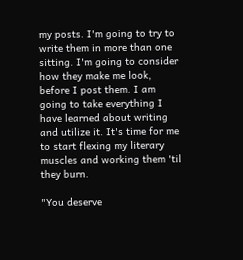my posts. I'm going to try to write them in more than one sitting. I'm going to consider how they make me look, before I post them. I am going to take everything I have learned about writing and utilize it. It's time for me to start flexing my literary muscles and working them 'til they burn.

"You deserve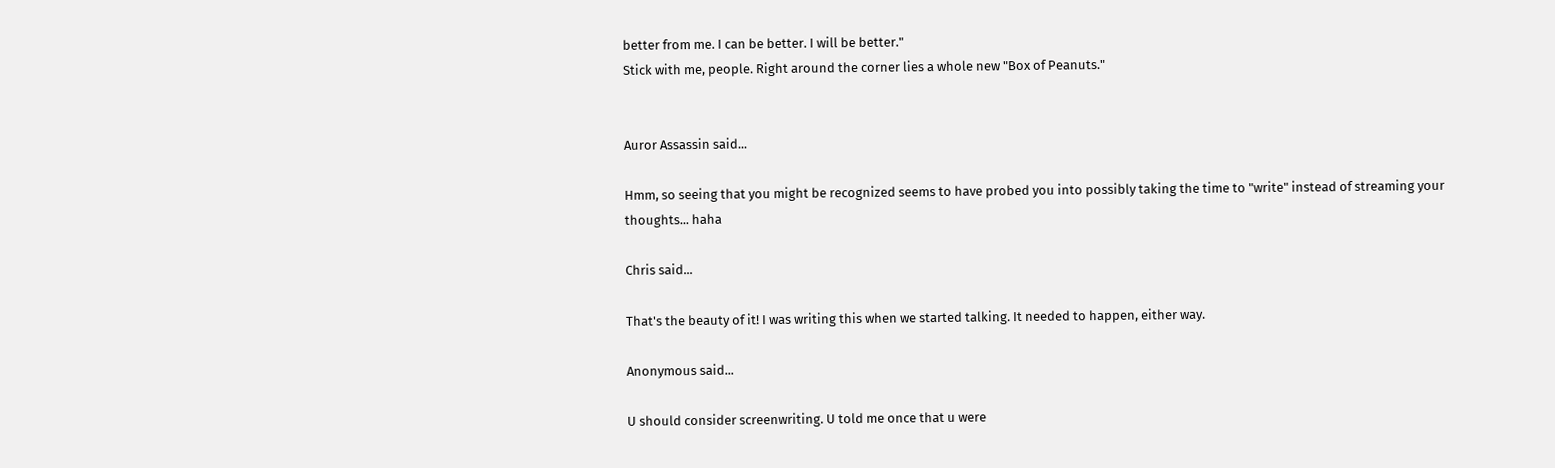better from me. I can be better. I will be better."
Stick with me, people. Right around the corner lies a whole new "Box of Peanuts."


Auror Assassin said...

Hmm, so seeing that you might be recognized seems to have probed you into possibly taking the time to "write" instead of streaming your thoughts... haha

Chris said...

That's the beauty of it! I was writing this when we started talking. It needed to happen, either way.

Anonymous said...

U should consider screenwriting. U told me once that u were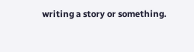writing a story or something.